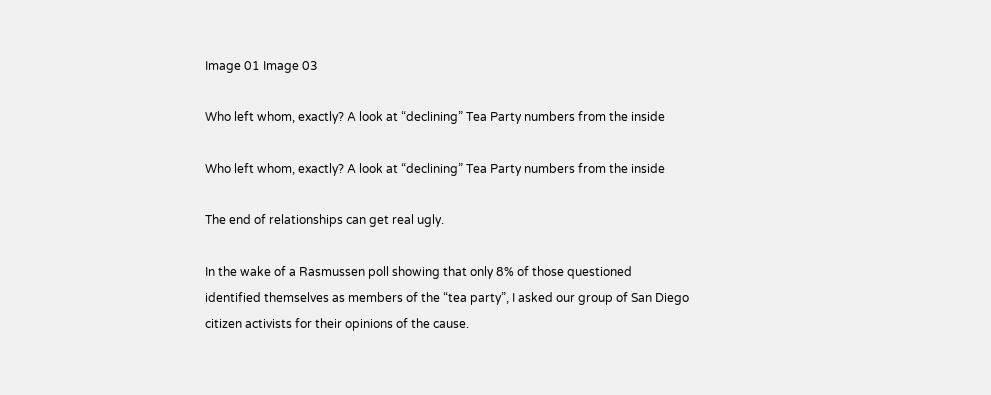Image 01 Image 03

Who left whom, exactly? A look at “declining” Tea Party numbers from the inside

Who left whom, exactly? A look at “declining” Tea Party numbers from the inside

The end of relationships can get real ugly.

In the wake of a Rasmussen poll showing that only 8% of those questioned identified themselves as members of the “tea party”, I asked our group of San Diego citizen activists for their opinions of the cause.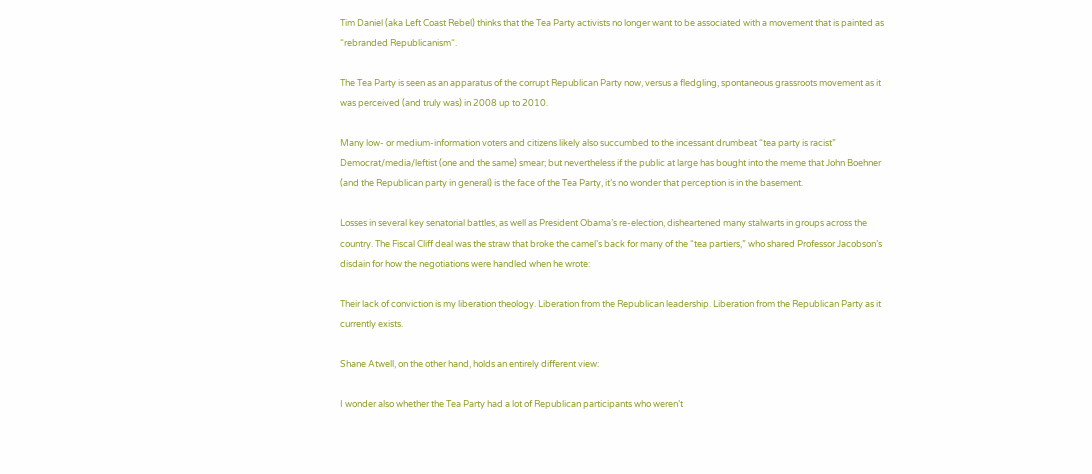Tim Daniel (aka Left Coast Rebel) thinks that the Tea Party activists no longer want to be associated with a movement that is painted as “rebranded Republicanism“.

The Tea Party is seen as an apparatus of the corrupt Republican Party now, versus a fledgling, spontaneous grassroots movement as it was perceived (and truly was) in 2008 up to 2010.

Many low- or medium-information voters and citizens likely also succumbed to the incessant drumbeat “tea party is racist” Democrat/media/leftist (one and the same) smear; but nevertheless if the public at large has bought into the meme that John Boehner (and the Republican party in general) is the face of the Tea Party, it’s no wonder that perception is in the basement.

Losses in several key senatorial battles, as well as President Obama’s re-election, disheartened many stalwarts in groups across the country. The Fiscal Cliff deal was the straw that broke the camel’s back for many of the “tea partiers,” who shared Professor Jacobson’s disdain for how the negotiations were handled when he wrote:

Their lack of conviction is my liberation theology. Liberation from the Republican leadership. Liberation from the Republican Party as it currently exists.

Shane Atwell, on the other hand, holds an entirely different view:

I wonder also whether the Tea Party had a lot of Republican participants who weren’t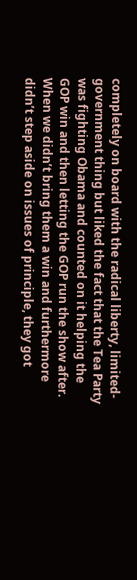completely on board with the radical liberty, limited-government thing but liked the fact that the Tea Party was fighting Obama and counted on it helping the GOP win and then letting the GOP run the show after. When we didn’t bring them a win and furthermore didn’t step aside on issues of principle, they got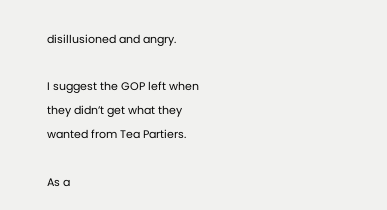disillusioned and angry.

I suggest the GOP left when they didn’t get what they wanted from Tea Partiers.

As a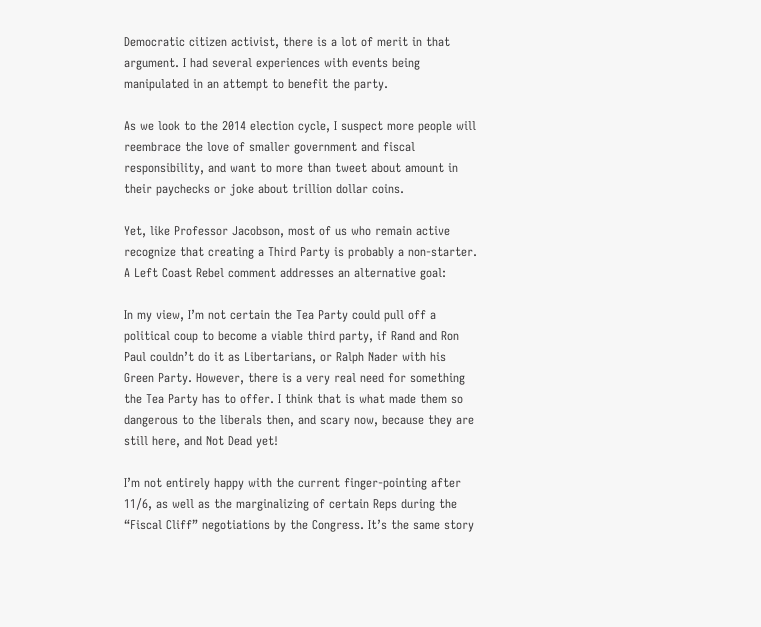Democratic citizen activist, there is a lot of merit in that argument. I had several experiences with events being manipulated in an attempt to benefit the party.

As we look to the 2014 election cycle, I suspect more people will reembrace the love of smaller government and fiscal responsibility, and want to more than tweet about amount in their paychecks or joke about trillion dollar coins.

Yet, like Professor Jacobson, most of us who remain active recognize that creating a Third Party is probably a non-starter. A Left Coast Rebel comment addresses an alternative goal:

In my view, I’m not certain the Tea Party could pull off a political coup to become a viable third party, if Rand and Ron Paul couldn’t do it as Libertarians, or Ralph Nader with his Green Party. However, there is a very real need for something the Tea Party has to offer. I think that is what made them so dangerous to the liberals then, and scary now, because they are still here, and Not Dead yet!

I’m not entirely happy with the current finger-pointing after 11/6, as well as the marginalizing of certain Reps during the “Fiscal Cliff” negotiations by the Congress. It’s the same story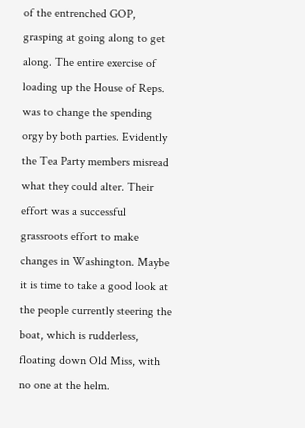of the entrenched GOP, grasping at going along to get along. The entire exercise of loading up the House of Reps. was to change the spending orgy by both parties. Evidently the Tea Party members misread what they could alter. Their effort was a successful grassroots effort to make changes in Washington. Maybe it is time to take a good look at the people currently steering the boat, which is rudderless, floating down Old Miss, with no one at the helm.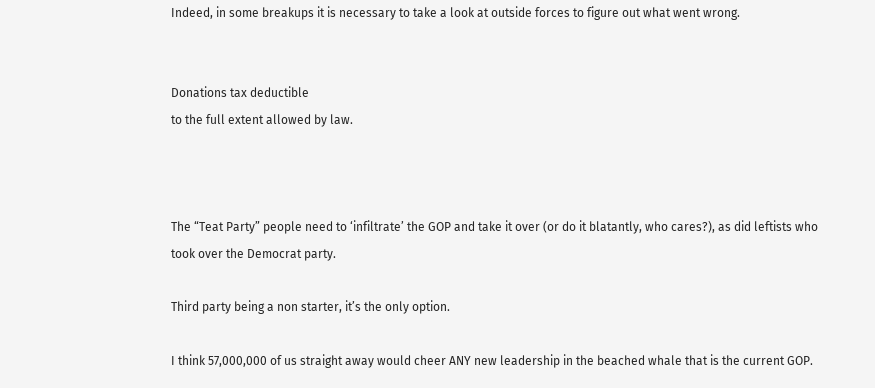Indeed, in some breakups it is necessary to take a look at outside forces to figure out what went wrong.


Donations tax deductible
to the full extent allowed by law.



The “Teat Party” people need to ‘infiltrate’ the GOP and take it over (or do it blatantly, who cares?), as did leftists who took over the Democrat party.

Third party being a non starter, it’s the only option.

I think 57,000,000 of us straight away would cheer ANY new leadership in the beached whale that is the current GOP.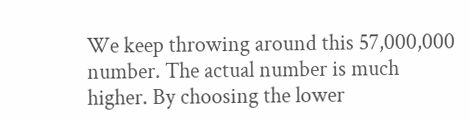We keep throwing around this 57,000,000 number. The actual number is much higher. By choosing the lower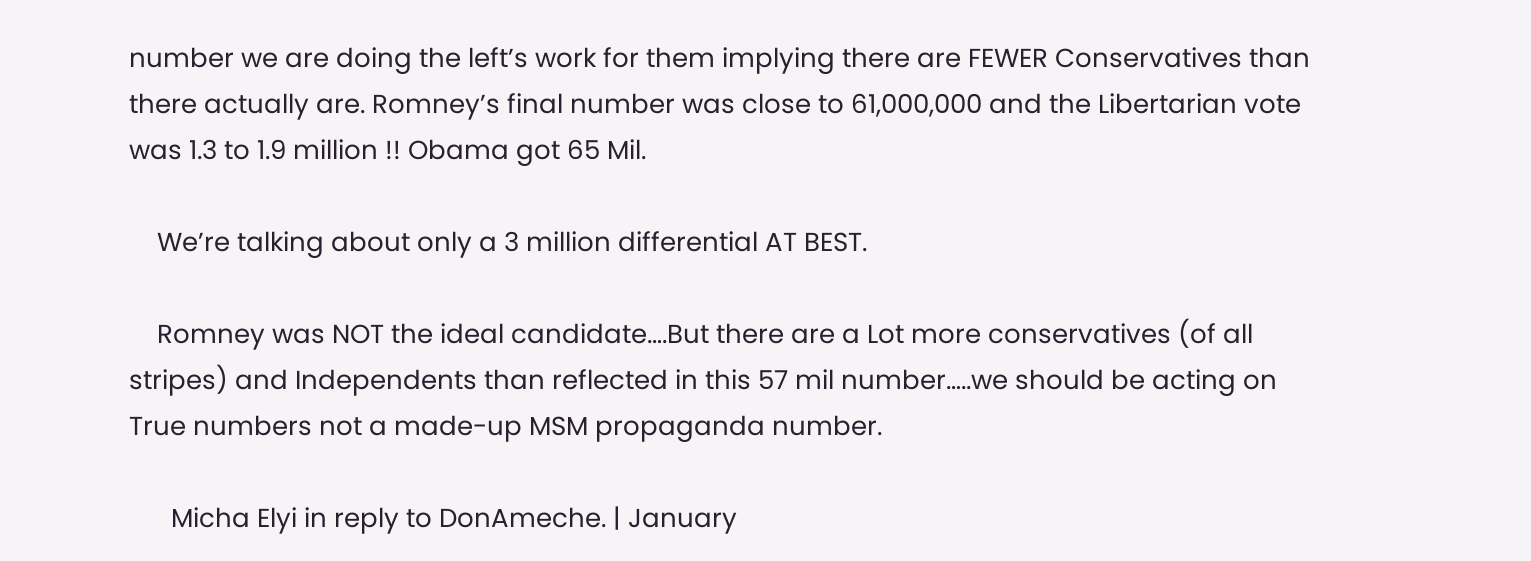number we are doing the left’s work for them implying there are FEWER Conservatives than there actually are. Romney’s final number was close to 61,000,000 and the Libertarian vote was 1.3 to 1.9 million !! Obama got 65 Mil.

    We’re talking about only a 3 million differential AT BEST.

    Romney was NOT the ideal candidate….But there are a Lot more conservatives (of all stripes) and Independents than reflected in this 57 mil number…..we should be acting on True numbers not a made-up MSM propaganda number.

      Micha Elyi in reply to DonAmeche. | January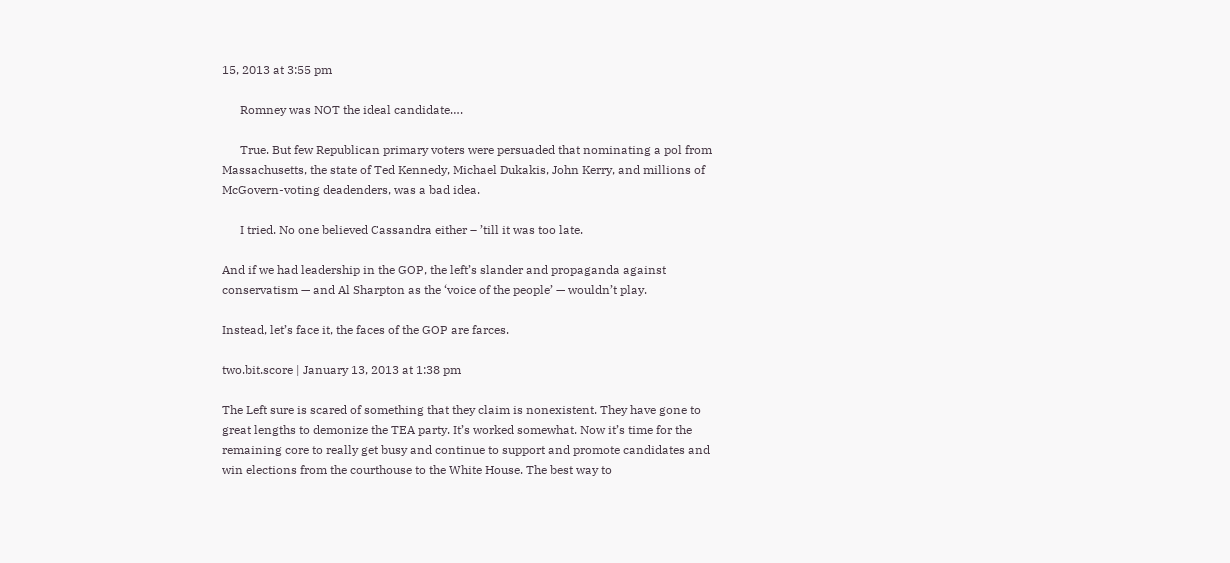15, 2013 at 3:55 pm

      Romney was NOT the ideal candidate….

      True. But few Republican primary voters were persuaded that nominating a pol from Massachusetts, the state of Ted Kennedy, Michael Dukakis, John Kerry, and millions of McGovern-voting deadenders, was a bad idea.

      I tried. No one believed Cassandra either – ’till it was too late.

And if we had leadership in the GOP, the left’s slander and propaganda against conservatism — and Al Sharpton as the ‘voice of the people’ — wouldn’t play.

Instead, let’s face it, the faces of the GOP are farces.

two.bit.score | January 13, 2013 at 1:38 pm

The Left sure is scared of something that they claim is nonexistent. They have gone to great lengths to demonize the TEA party. It’s worked somewhat. Now it’s time for the remaining core to really get busy and continue to support and promote candidates and win elections from the courthouse to the White House. The best way to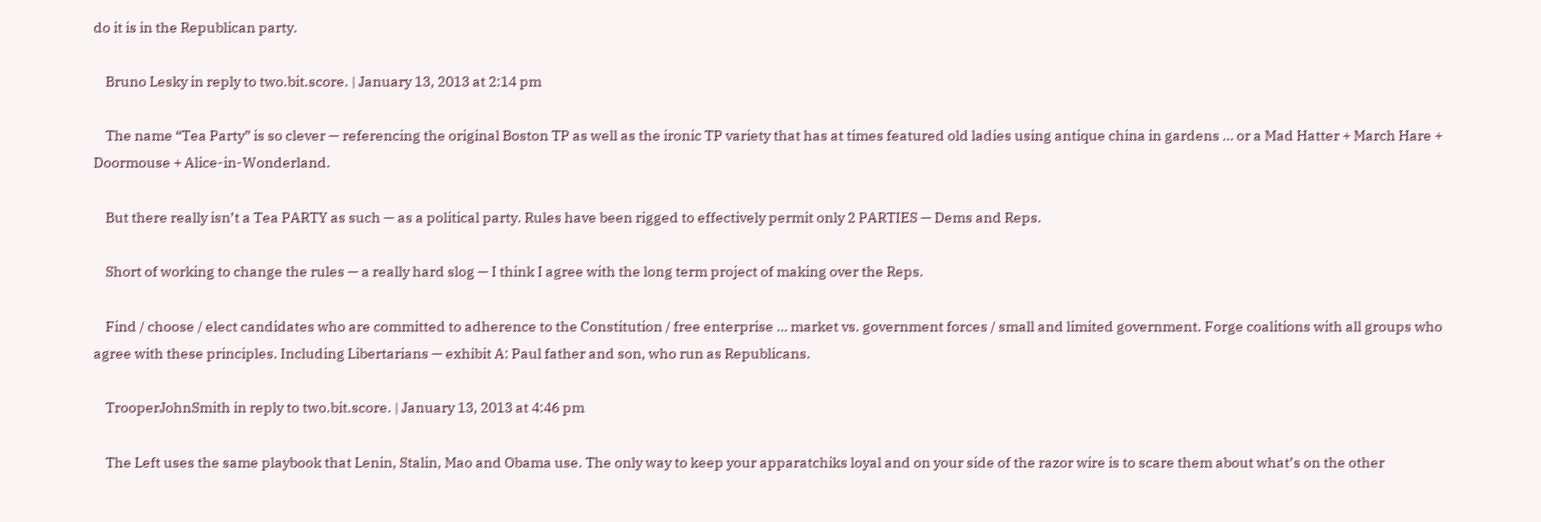do it is in the Republican party.

    Bruno Lesky in reply to two.bit.score. | January 13, 2013 at 2:14 pm

    The name “Tea Party” is so clever — referencing the original Boston TP as well as the ironic TP variety that has at times featured old ladies using antique china in gardens … or a Mad Hatter + March Hare + Doormouse + Alice-in-Wonderland.

    But there really isn’t a Tea PARTY as such — as a political party. Rules have been rigged to effectively permit only 2 PARTIES — Dems and Reps.

    Short of working to change the rules — a really hard slog — I think I agree with the long term project of making over the Reps.

    Find / choose / elect candidates who are committed to adherence to the Constitution / free enterprise … market vs. government forces / small and limited government. Forge coalitions with all groups who agree with these principles. Including Libertarians — exhibit A: Paul father and son, who run as Republicans.

    TrooperJohnSmith in reply to two.bit.score. | January 13, 2013 at 4:46 pm

    The Left uses the same playbook that Lenin, Stalin, Mao and Obama use. The only way to keep your apparatchiks loyal and on your side of the razor wire is to scare them about what’s on the other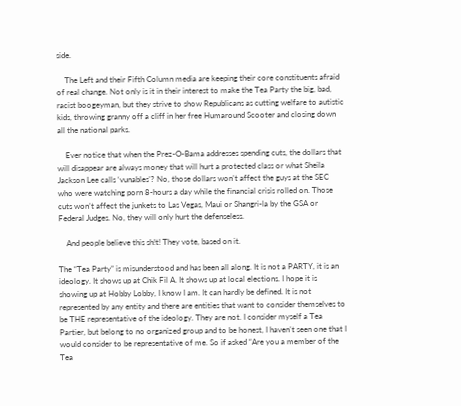side.

    The Left and their Fifth Column media are keeping their core constituents afraid of real change. Not only is it in their interest to make the Tea Party the big, bad, racist boogeyman, but they strive to show Republicans as cutting welfare to autistic kids, throwing granny off a cliff in her free Humaround Scooter and closing down all the national parks.

    Ever notice that when the Prez-O-Bama addresses spending cuts, the dollars that will disappear are always money that will hurt a protected class or what Sheila Jackson Lee calls ‘vunables’? No, those dollars won’t affect the guys at the SEC who were watching porn 8-hours a day while the financial crisis rolled on. Those cuts won’t affect the junkets to Las Vegas, Maui or Shangri-la by the GSA or Federal Judges. No, they will only hurt the defenseless.

    And people believe this sh!t! They vote, based on it.

The “Tea Party” is misunderstood and has been all along. It is not a PARTY, it is an ideology. It shows up at Chik Fil A. It shows up at local elections. I hope it is showing up at Hobby Lobby, I know I am. It can hardly be defined. It is not represented by any entity and there are entities that want to consider themselves to be THE representative of the ideology. They are not. I consider myself a Tea Partier, but belong to no organized group and to be honest, I haven’t seen one that I would consider to be representative of me. So if asked “Are you a member of the Tea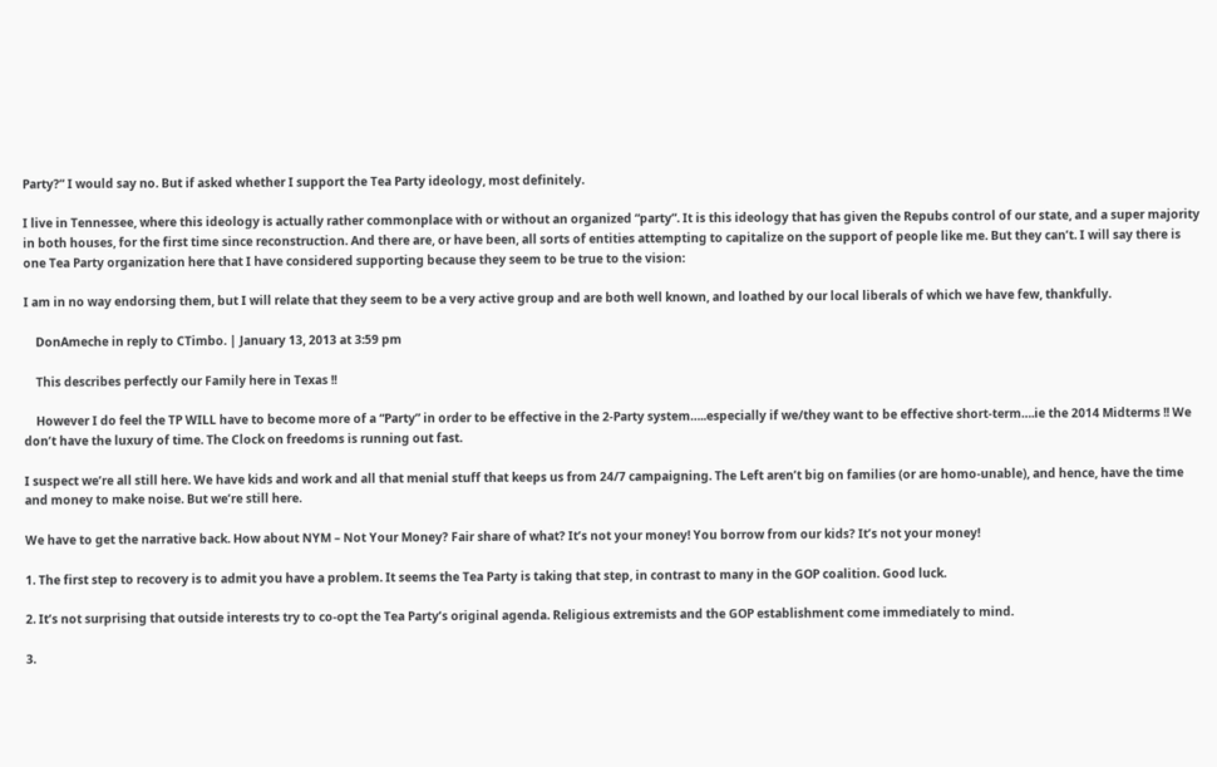Party?” I would say no. But if asked whether I support the Tea Party ideology, most definitely.

I live in Tennessee, where this ideology is actually rather commonplace with or without an organized “party”. It is this ideology that has given the Repubs control of our state, and a super majority in both houses, for the first time since reconstruction. And there are, or have been, all sorts of entities attempting to capitalize on the support of people like me. But they can’t. I will say there is one Tea Party organization here that I have considered supporting because they seem to be true to the vision:

I am in no way endorsing them, but I will relate that they seem to be a very active group and are both well known, and loathed by our local liberals of which we have few, thankfully.

    DonAmeche in reply to CTimbo. | January 13, 2013 at 3:59 pm

    This describes perfectly our Family here in Texas !!

    However I do feel the TP WILL have to become more of a “Party” in order to be effective in the 2-Party system…..especially if we/they want to be effective short-term….ie the 2014 Midterms !! We don’t have the luxury of time. The Clock on freedoms is running out fast.

I suspect we’re all still here. We have kids and work and all that menial stuff that keeps us from 24/7 campaigning. The Left aren’t big on families (or are homo-unable), and hence, have the time and money to make noise. But we’re still here.

We have to get the narrative back. How about NYM – Not Your Money? Fair share of what? It’s not your money! You borrow from our kids? It’s not your money!

1. The first step to recovery is to admit you have a problem. It seems the Tea Party is taking that step, in contrast to many in the GOP coalition. Good luck.

2. It’s not surprising that outside interests try to co-opt the Tea Party’s original agenda. Religious extremists and the GOP establishment come immediately to mind.

3.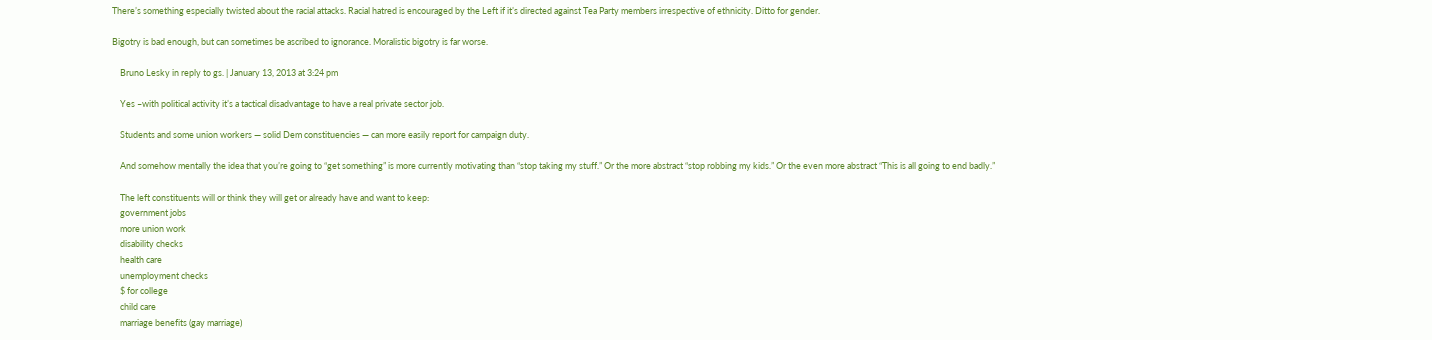There’s something especially twisted about the racial attacks. Racial hatred is encouraged by the Left if it’s directed against Tea Party members irrespective of ethnicity. Ditto for gender.

Bigotry is bad enough, but can sometimes be ascribed to ignorance. Moralistic bigotry is far worse.

    Bruno Lesky in reply to gs. | January 13, 2013 at 3:24 pm

    Yes –with political activity it’s a tactical disadvantage to have a real private sector job.

    Students and some union workers — solid Dem constituencies — can more easily report for campaign duty.

    And somehow mentally the idea that you’re going to “get something” is more currently motivating than “stop taking my stuff.” Or the more abstract “stop robbing my kids.” Or the even more abstract “This is all going to end badly.”

    The left constituents will or think they will get or already have and want to keep:
    government jobs
    more union work
    disability checks
    health care
    unemployment checks
    $ for college
    child care
    marriage benefits (gay marriage)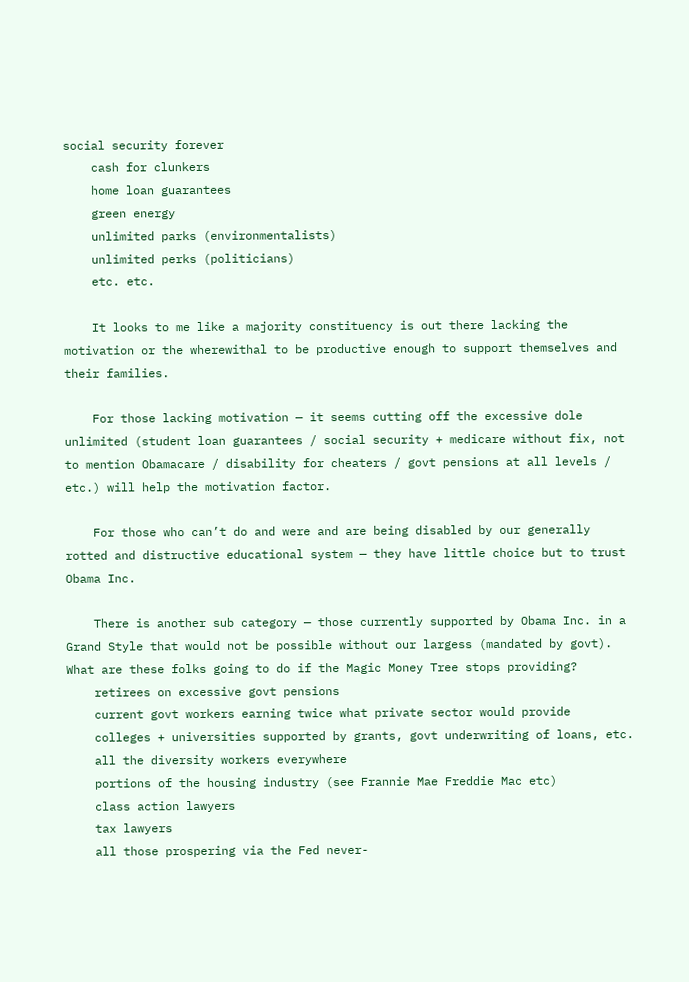social security forever
    cash for clunkers
    home loan guarantees
    green energy
    unlimited parks (environmentalists)
    unlimited perks (politicians)
    etc. etc.

    It looks to me like a majority constituency is out there lacking the motivation or the wherewithal to be productive enough to support themselves and their families.

    For those lacking motivation — it seems cutting off the excessive dole unlimited (student loan guarantees / social security + medicare without fix, not to mention Obamacare / disability for cheaters / govt pensions at all levels / etc.) will help the motivation factor.

    For those who can’t do and were and are being disabled by our generally rotted and distructive educational system — they have little choice but to trust Obama Inc.

    There is another sub category — those currently supported by Obama Inc. in a Grand Style that would not be possible without our largess (mandated by govt). What are these folks going to do if the Magic Money Tree stops providing?
    retirees on excessive govt pensions
    current govt workers earning twice what private sector would provide
    colleges + universities supported by grants, govt underwriting of loans, etc.
    all the diversity workers everywhere
    portions of the housing industry (see Frannie Mae Freddie Mac etc)
    class action lawyers
    tax lawyers
    all those prospering via the Fed never-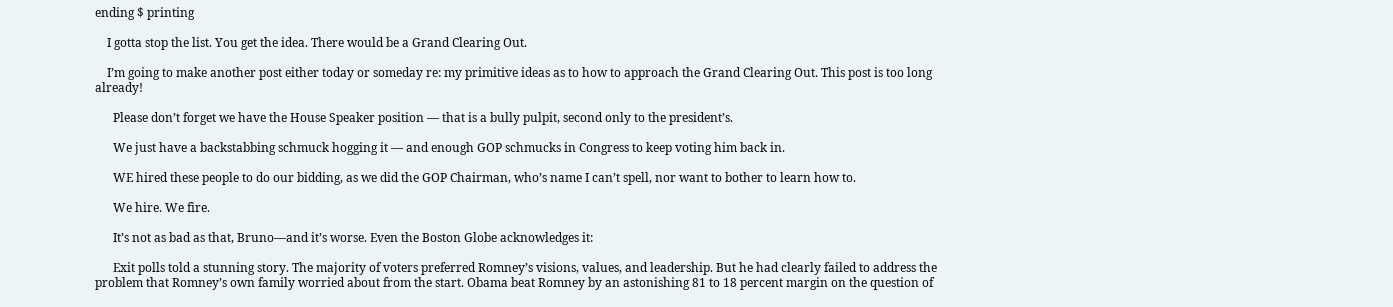ending $ printing

    I gotta stop the list. You get the idea. There would be a Grand Clearing Out.

    I’m going to make another post either today or someday re: my primitive ideas as to how to approach the Grand Clearing Out. This post is too long already!

      Please don’t forget we have the House Speaker position — that is a bully pulpit, second only to the president’s.

      We just have a backstabbing schmuck hogging it — and enough GOP schmucks in Congress to keep voting him back in.

      WE hired these people to do our bidding, as we did the GOP Chairman, who’s name I can’t spell, nor want to bother to learn how to.

      We hire. We fire.

      It’s not as bad as that, Bruno—and it’s worse. Even the Boston Globe acknowledges it:

      Exit polls told a stunning story. The majority of voters preferred Romney’s visions, values, and leadership. But he had clearly failed to address the problem that Romney’s own family worried about from the start. Obama beat Romney by an astonishing 81 to 18 percent margin on the question of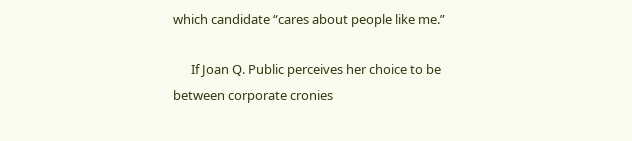which candidate “cares about people like me.”

      If Joan Q. Public perceives her choice to be between corporate cronies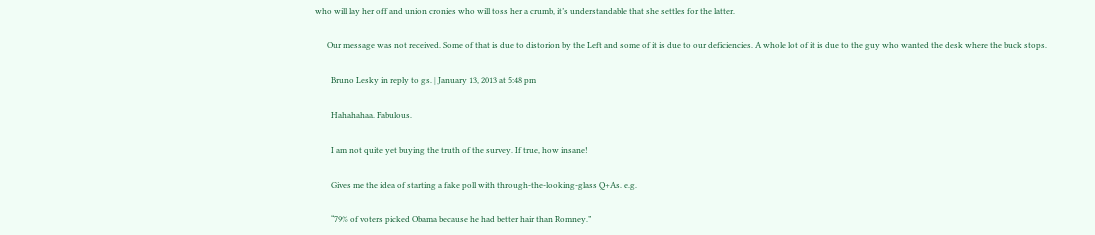who will lay her off and union cronies who will toss her a crumb, it’s understandable that she settles for the latter.

      Our message was not received. Some of that is due to distorion by the Left and some of it is due to our deficiencies. A whole lot of it is due to the guy who wanted the desk where the buck stops.

        Bruno Lesky in reply to gs. | January 13, 2013 at 5:48 pm

        Hahahahaa. Fabulous.

        I am not quite yet buying the truth of the survey. If true, how insane!

        Gives me the idea of starting a fake poll with through-the-looking-glass Q+As. e.g.

        “79% of voters picked Obama because he had better hair than Romney.”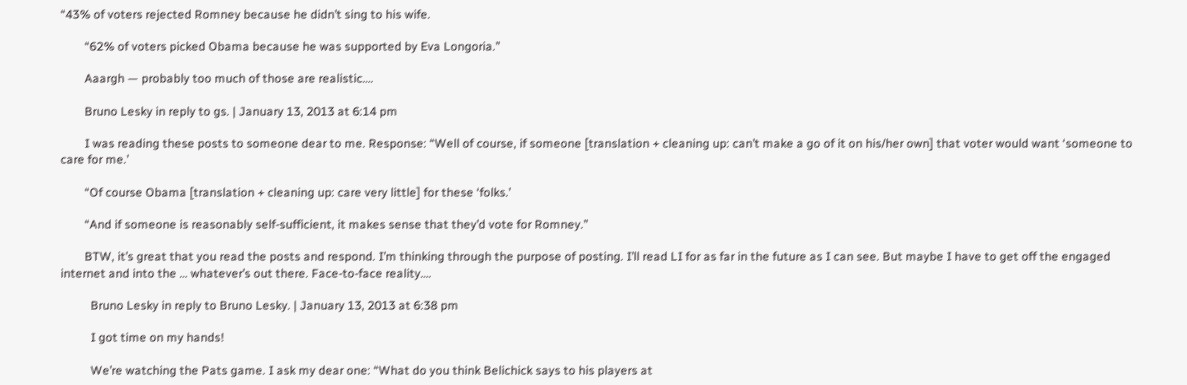“43% of voters rejected Romney because he didn’t sing to his wife.

        “62% of voters picked Obama because he was supported by Eva Longoria.”

        Aaargh — probably too much of those are realistic….

        Bruno Lesky in reply to gs. | January 13, 2013 at 6:14 pm

        I was reading these posts to someone dear to me. Response: “Well of course, if someone [translation + cleaning up: can’t make a go of it on his/her own] that voter would want ‘someone to care for me.’

        “Of course Obama [translation + cleaning up: care very little] for these ‘folks.’

        “And if someone is reasonably self-sufficient, it makes sense that they’d vote for Romney.”

        BTW, it’s great that you read the posts and respond. I’m thinking through the purpose of posting. I’ll read LI for as far in the future as I can see. But maybe I have to get off the engaged internet and into the … whatever’s out there. Face-to-face reality….

          Bruno Lesky in reply to Bruno Lesky. | January 13, 2013 at 6:38 pm

          I got time on my hands!

          We’re watching the Pats game. I ask my dear one: “What do you think Belichick says to his players at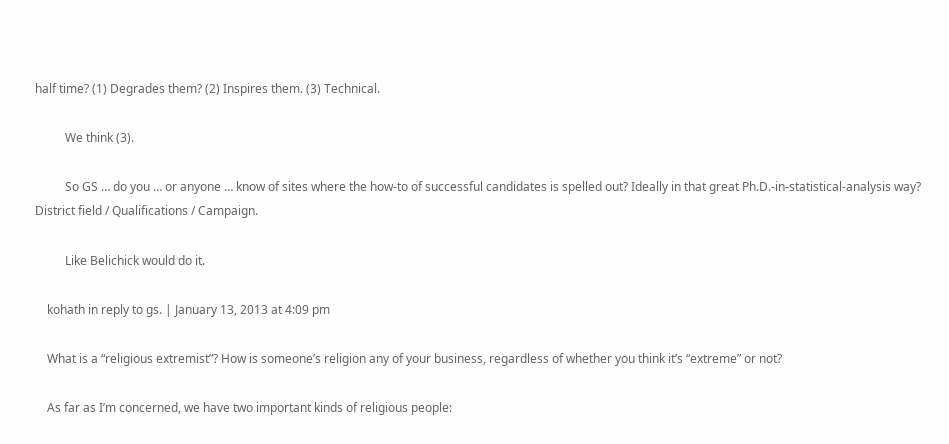half time? (1) Degrades them? (2) Inspires them. (3) Technical.

          We think (3).

          So GS … do you … or anyone … know of sites where the how-to of successful candidates is spelled out? Ideally in that great Ph.D.-in-statistical-analysis way? District field / Qualifications / Campaign.

          Like Belichick would do it.

    kohath in reply to gs. | January 13, 2013 at 4:09 pm

    What is a “religious extremist”? How is someone’s religion any of your business, regardless of whether you think it’s “extreme” or not?

    As far as I’m concerned, we have two important kinds of religious people: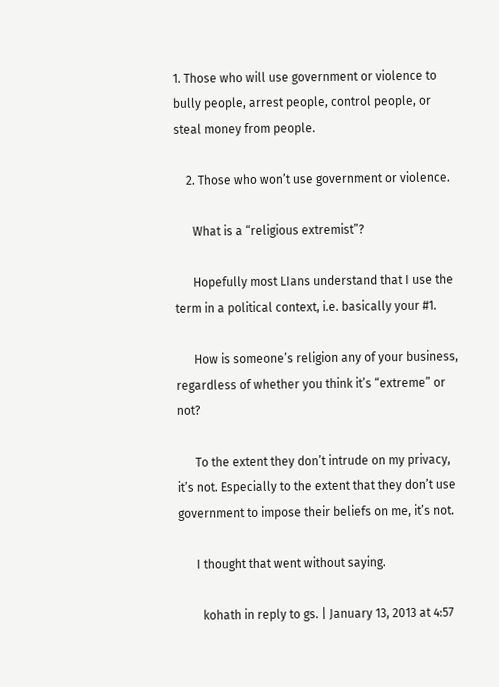1. Those who will use government or violence to bully people, arrest people, control people, or steal money from people.

    2. Those who won’t use government or violence.

      What is a “religious extremist”?

      Hopefully most LIans understand that I use the term in a political context, i.e. basically your #1.

      How is someone’s religion any of your business, regardless of whether you think it’s “extreme” or not?

      To the extent they don’t intrude on my privacy, it’s not. Especially to the extent that they don’t use government to impose their beliefs on me, it’s not.

      I thought that went without saying.

        kohath in reply to gs. | January 13, 2013 at 4:57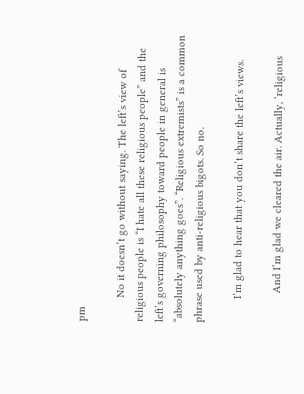pm

        No it doesn’t go without saying. The left’s view of religious people is “I hate all these religious people” and the left’s governing philosophy toward people in general is “absolutely anything goes”. “Religious extremists” is a common phrase used by anti-religious bigots. So no.

        I’m glad to hear that you don’t share the left’s views.

          And I’m glad we cleared the air. Actually, ‘religious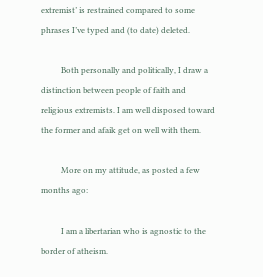extremist’ is restrained compared to some phrases I’ve typed and (to date) deleted.

          Both personally and politically, I draw a distinction between people of faith and religious extremists. I am well disposed toward the former and afaik get on well with them.

          More on my attitude, as posted a few months ago:

          I am a libertarian who is agnostic to the border of atheism.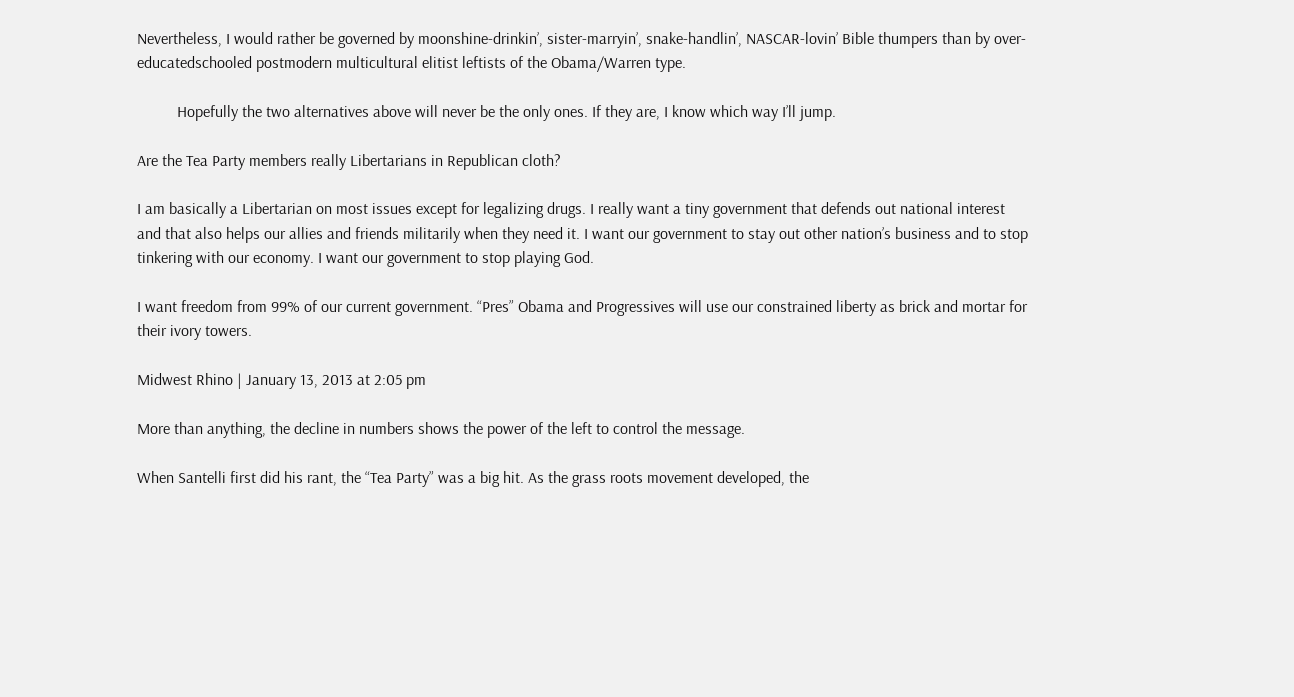Nevertheless, I would rather be governed by moonshine-drinkin’, sister-marryin’, snake-handlin’, NASCAR-lovin’ Bible thumpers than by over-educatedschooled postmodern multicultural elitist leftists of the Obama/Warren type.

          Hopefully the two alternatives above will never be the only ones. If they are, I know which way I’ll jump.

Are the Tea Party members really Libertarians in Republican cloth?

I am basically a Libertarian on most issues except for legalizing drugs. I really want a tiny government that defends out national interest and that also helps our allies and friends militarily when they need it. I want our government to stay out other nation’s business and to stop tinkering with our economy. I want our government to stop playing God.

I want freedom from 99% of our current government. “Pres” Obama and Progressives will use our constrained liberty as brick and mortar for their ivory towers.

Midwest Rhino | January 13, 2013 at 2:05 pm

More than anything, the decline in numbers shows the power of the left to control the message.

When Santelli first did his rant, the “Tea Party” was a big hit. As the grass roots movement developed, the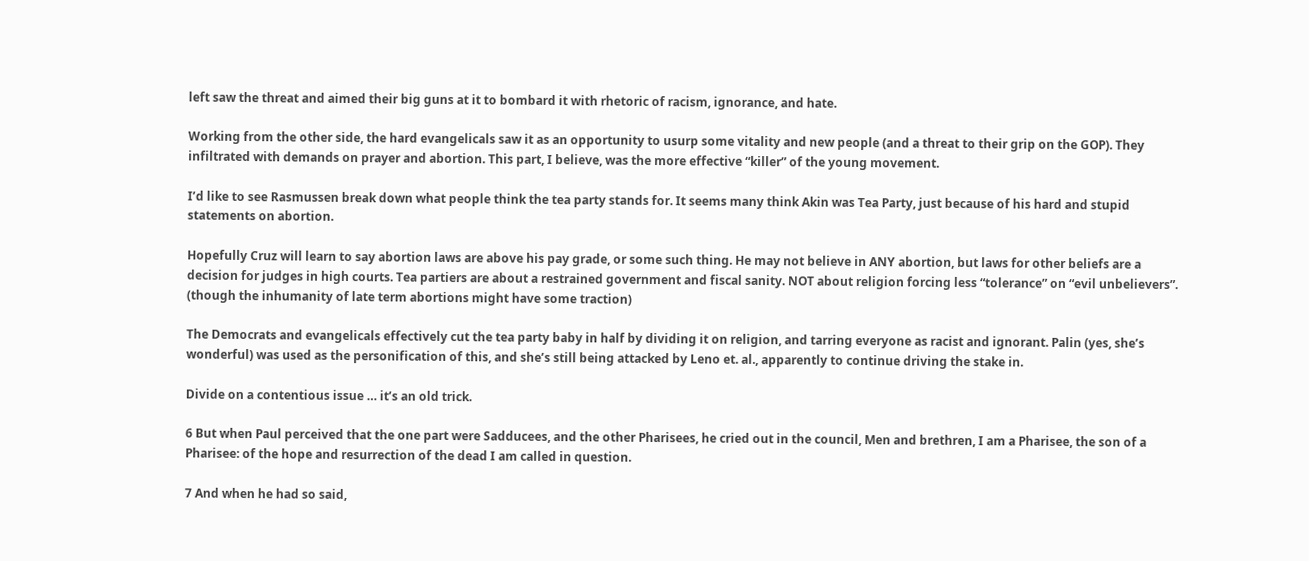left saw the threat and aimed their big guns at it to bombard it with rhetoric of racism, ignorance, and hate.

Working from the other side, the hard evangelicals saw it as an opportunity to usurp some vitality and new people (and a threat to their grip on the GOP). They infiltrated with demands on prayer and abortion. This part, I believe, was the more effective “killer” of the young movement.

I’d like to see Rasmussen break down what people think the tea party stands for. It seems many think Akin was Tea Party, just because of his hard and stupid statements on abortion.

Hopefully Cruz will learn to say abortion laws are above his pay grade, or some such thing. He may not believe in ANY abortion, but laws for other beliefs are a decision for judges in high courts. Tea partiers are about a restrained government and fiscal sanity. NOT about religion forcing less “tolerance” on “evil unbelievers”. (though the inhumanity of late term abortions might have some traction)

The Democrats and evangelicals effectively cut the tea party baby in half by dividing it on religion, and tarring everyone as racist and ignorant. Palin (yes, she’s wonderful) was used as the personification of this, and she’s still being attacked by Leno et. al., apparently to continue driving the stake in.

Divide on a contentious issue … it’s an old trick.

6 But when Paul perceived that the one part were Sadducees, and the other Pharisees, he cried out in the council, Men and brethren, I am a Pharisee, the son of a Pharisee: of the hope and resurrection of the dead I am called in question.

7 And when he had so said,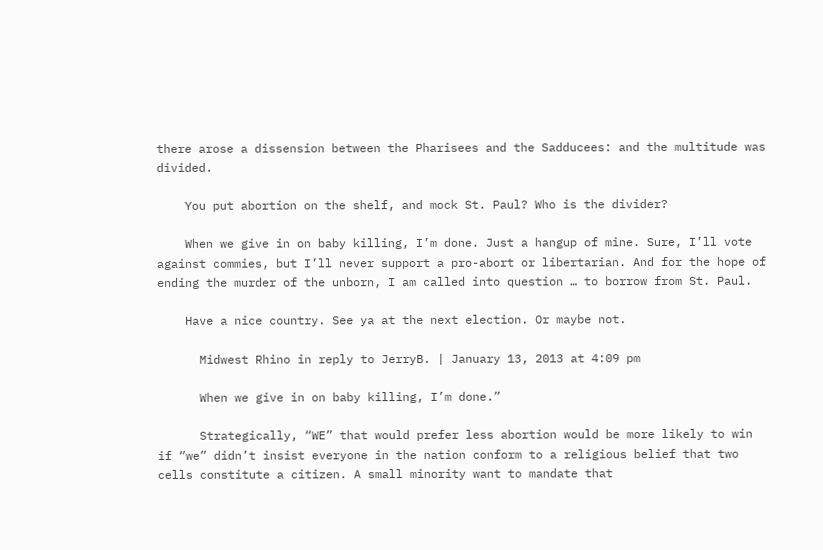there arose a dissension between the Pharisees and the Sadducees: and the multitude was divided.

    You put abortion on the shelf, and mock St. Paul? Who is the divider?

    When we give in on baby killing, I’m done. Just a hangup of mine. Sure, I’ll vote against commies, but I’ll never support a pro-abort or libertarian. And for the hope of ending the murder of the unborn, I am called into question … to borrow from St. Paul.

    Have a nice country. See ya at the next election. Or maybe not.

      Midwest Rhino in reply to JerryB. | January 13, 2013 at 4:09 pm

      When we give in on baby killing, I’m done.”

      Strategically, “WE” that would prefer less abortion would be more likely to win if “we” didn’t insist everyone in the nation conform to a religious belief that two cells constitute a citizen. A small minority want to mandate that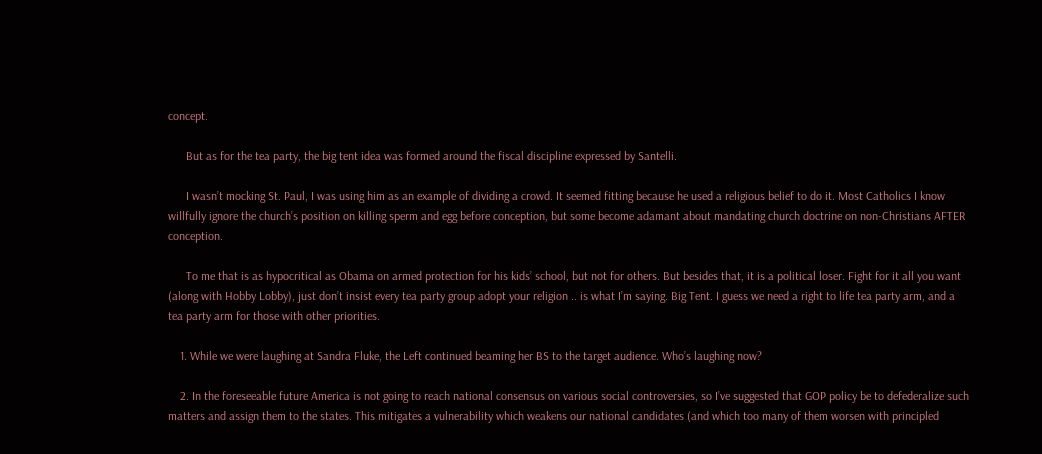concept.

      But as for the tea party, the big tent idea was formed around the fiscal discipline expressed by Santelli.

      I wasn’t mocking St. Paul, I was using him as an example of dividing a crowd. It seemed fitting because he used a religious belief to do it. Most Catholics I know willfully ignore the church’s position on killing sperm and egg before conception, but some become adamant about mandating church doctrine on non-Christians AFTER conception.

      To me that is as hypocritical as Obama on armed protection for his kids’ school, but not for others. But besides that, it is a political loser. Fight for it all you want (along with Hobby Lobby), just don’t insist every tea party group adopt your religion .. is what I’m saying. Big Tent. I guess we need a right to life tea party arm, and a tea party arm for those with other priorities.

    1. While we were laughing at Sandra Fluke, the Left continued beaming her BS to the target audience. Who’s laughing now?

    2. In the foreseeable future America is not going to reach national consensus on various social controversies, so I’ve suggested that GOP policy be to defederalize such matters and assign them to the states. This mitigates a vulnerability which weakens our national candidates (and which too many of them worsen with principled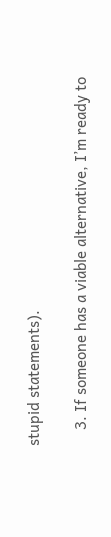stupid statements).

    3. If someone has a viable alternative, I’m ready to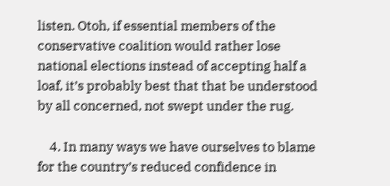listen. Otoh, if essential members of the conservative coalition would rather lose national elections instead of accepting half a loaf, it’s probably best that that be understood by all concerned, not swept under the rug.

    4. In many ways we have ourselves to blame for the country’s reduced confidence in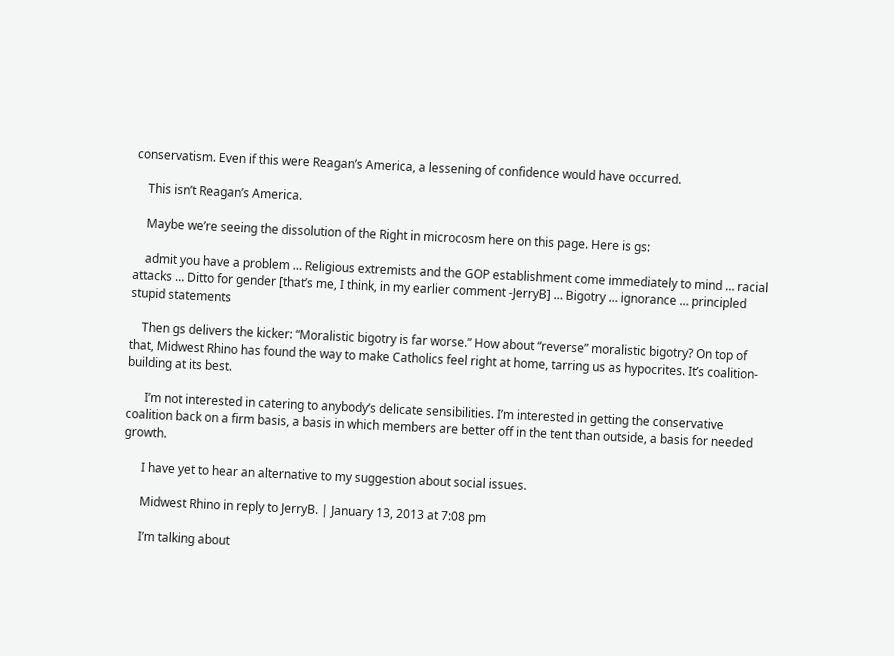conservatism. Even if this were Reagan’s America, a lessening of confidence would have occurred.

    This isn’t Reagan’s America.

    Maybe we’re seeing the dissolution of the Right in microcosm here on this page. Here is gs:

    admit you have a problem … Religious extremists and the GOP establishment come immediately to mind … racial attacks … Ditto for gender [that’s me, I think, in my earlier comment -JerryB] … Bigotry … ignorance … principled stupid statements

    Then gs delivers the kicker: “Moralistic bigotry is far worse.” How about “reverse” moralistic bigotry? On top of that, Midwest Rhino has found the way to make Catholics feel right at home, tarring us as hypocrites. It’s coalition-building at its best.

      I’m not interested in catering to anybody’s delicate sensibilities. I’m interested in getting the conservative coalition back on a firm basis, a basis in which members are better off in the tent than outside, a basis for needed growth.

      I have yet to hear an alternative to my suggestion about social issues.

      Midwest Rhino in reply to JerryB. | January 13, 2013 at 7:08 pm

      I’m talking about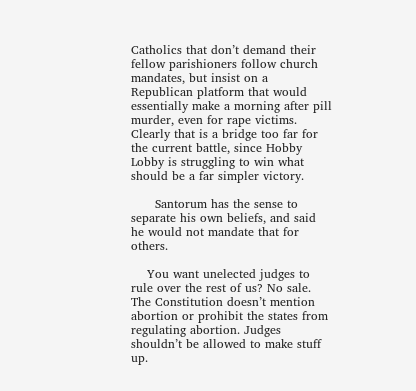Catholics that don’t demand their fellow parishioners follow church mandates, but insist on a Republican platform that would essentially make a morning after pill murder, even for rape victims. Clearly that is a bridge too far for the current battle, since Hobby Lobby is struggling to win what should be a far simpler victory.

      Santorum has the sense to separate his own beliefs, and said he would not mandate that for others.

    You want unelected judges to rule over the rest of us? No sale. The Constitution doesn’t mention abortion or prohibit the states from regulating abortion. Judges shouldn’t be allowed to make stuff up.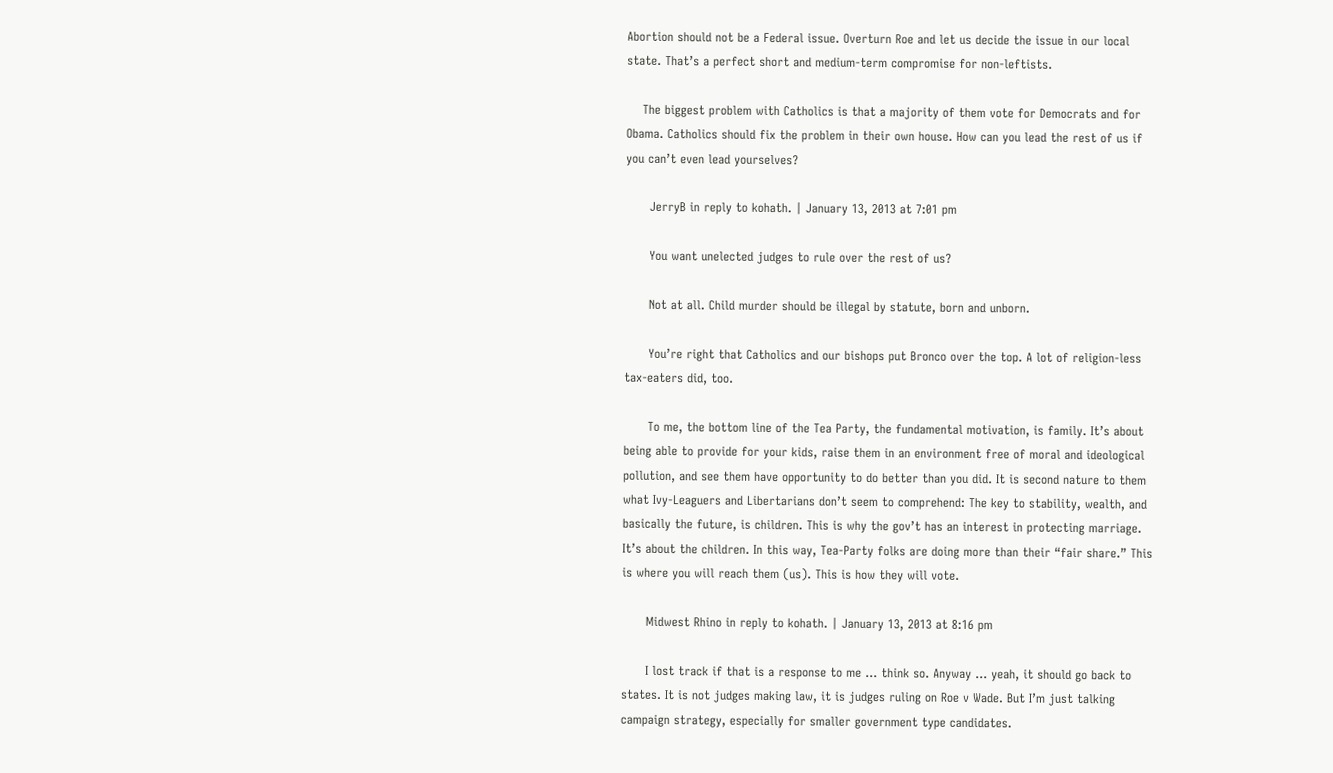Abortion should not be a Federal issue. Overturn Roe and let us decide the issue in our local state. That’s a perfect short and medium-term compromise for non-leftists.

    The biggest problem with Catholics is that a majority of them vote for Democrats and for Obama. Catholics should fix the problem in their own house. How can you lead the rest of us if you can’t even lead yourselves?

      JerryB in reply to kohath. | January 13, 2013 at 7:01 pm

      You want unelected judges to rule over the rest of us?

      Not at all. Child murder should be illegal by statute, born and unborn.

      You’re right that Catholics and our bishops put Bronco over the top. A lot of religion-less tax-eaters did, too.

      To me, the bottom line of the Tea Party, the fundamental motivation, is family. It’s about being able to provide for your kids, raise them in an environment free of moral and ideological pollution, and see them have opportunity to do better than you did. It is second nature to them what Ivy-Leaguers and Libertarians don’t seem to comprehend: The key to stability, wealth, and basically the future, is children. This is why the gov’t has an interest in protecting marriage. It’s about the children. In this way, Tea-Party folks are doing more than their “fair share.” This is where you will reach them (us). This is how they will vote.

      Midwest Rhino in reply to kohath. | January 13, 2013 at 8:16 pm

      I lost track if that is a response to me … think so. Anyway … yeah, it should go back to states. It is not judges making law, it is judges ruling on Roe v Wade. But I’m just talking campaign strategy, especially for smaller government type candidates.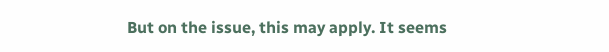But on the issue, this may apply. It seems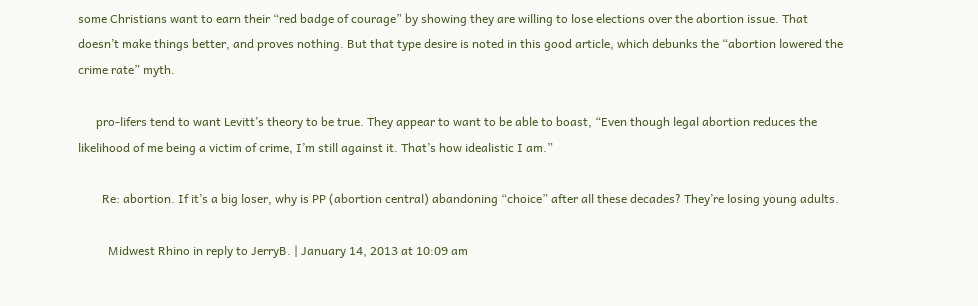some Christians want to earn their “red badge of courage” by showing they are willing to lose elections over the abortion issue. That doesn’t make things better, and proves nothing. But that type desire is noted in this good article, which debunks the “abortion lowered the crime rate” myth.

      pro-lifers tend to want Levitt’s theory to be true. They appear to want to be able to boast, “Even though legal abortion reduces the likelihood of me being a victim of crime, I’m still against it. That’s how idealistic I am.”

        Re: abortion. If it’s a big loser, why is PP (abortion central) abandoning “choice” after all these decades? They’re losing young adults.

          Midwest Rhino in reply to JerryB. | January 14, 2013 at 10:09 am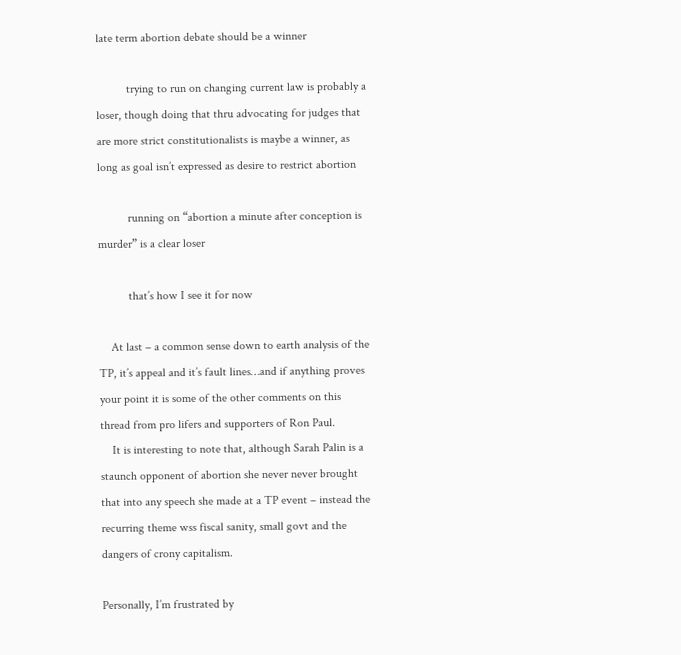late term abortion debate should be a winner

          trying to run on changing current law is probably a loser, though doing that thru advocating for judges that are more strict constitutionalists is maybe a winner, as long as goal isn’t expressed as desire to restrict abortion

          running on “abortion a minute after conception is murder” is a clear loser

          that’s how I see it for now

    At last – a common sense down to earth analysis of the TP, it’s appeal and it’s fault lines…and if anything proves your point it is some of the other comments on this thread from pro lifers and supporters of Ron Paul.
    It is interesting to note that, although Sarah Palin is a staunch opponent of abortion she never never brought that into any speech she made at a TP event – instead the recurring theme wss fiscal sanity, small govt and the dangers of crony capitalism.

Personally, I’m frustrated by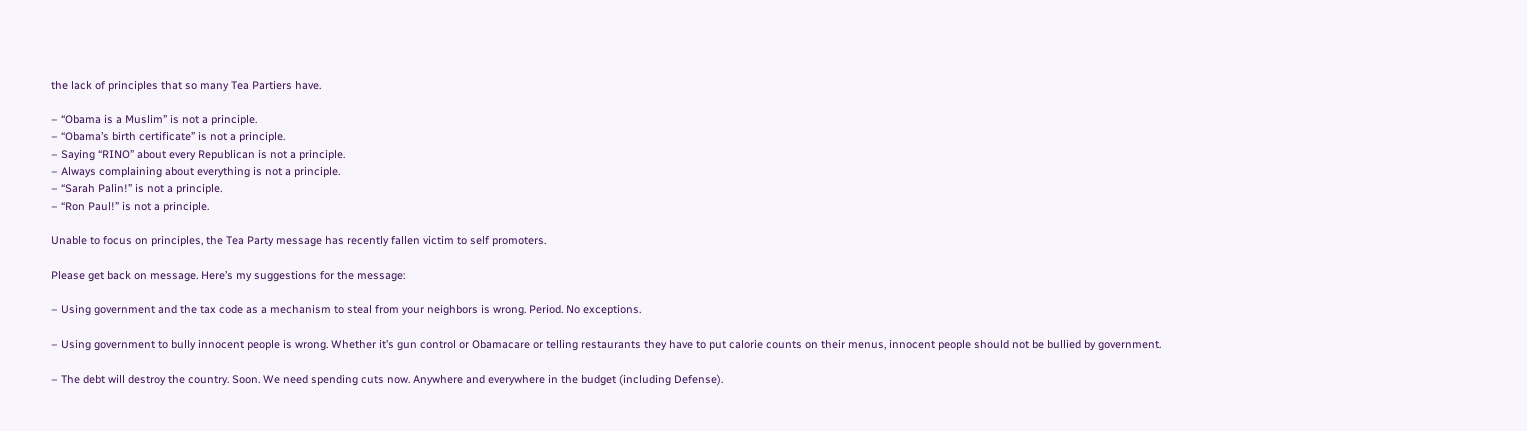the lack of principles that so many Tea Partiers have.

– “Obama is a Muslim” is not a principle.
– “Obama’s birth certificate” is not a principle.
– Saying “RINO” about every Republican is not a principle.
– Always complaining about everything is not a principle.
– “Sarah Palin!” is not a principle.
– “Ron Paul!” is not a principle.

Unable to focus on principles, the Tea Party message has recently fallen victim to self promoters.

Please get back on message. Here’s my suggestions for the message:

– Using government and the tax code as a mechanism to steal from your neighbors is wrong. Period. No exceptions.

– Using government to bully innocent people is wrong. Whether it’s gun control or Obamacare or telling restaurants they have to put calorie counts on their menus, innocent people should not be bullied by government.

– The debt will destroy the country. Soon. We need spending cuts now. Anywhere and everywhere in the budget (including Defense).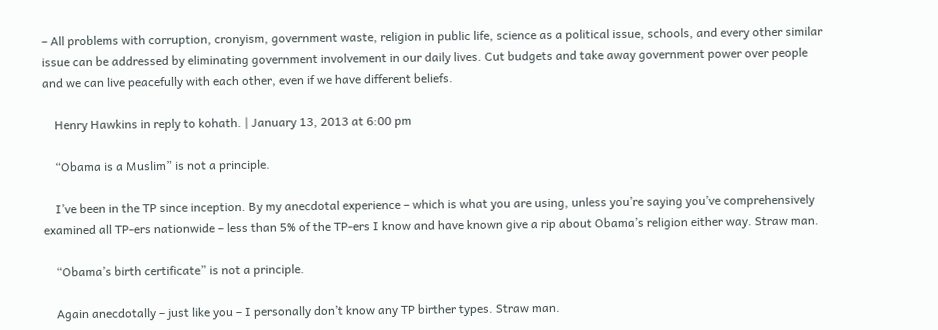– All problems with corruption, cronyism, government waste, religion in public life, science as a political issue, schools, and every other similar issue can be addressed by eliminating government involvement in our daily lives. Cut budgets and take away government power over people and we can live peacefully with each other, even if we have different beliefs.

    Henry Hawkins in reply to kohath. | January 13, 2013 at 6:00 pm

    “Obama is a Muslim” is not a principle.

    I’ve been in the TP since inception. By my anecdotal experience – which is what you are using, unless you’re saying you’ve comprehensively examined all TP-ers nationwide – less than 5% of the TP-ers I know and have known give a rip about Obama’s religion either way. Straw man.

    “Obama’s birth certificate” is not a principle.

    Again anecdotally – just like you – I personally don’t know any TP birther types. Straw man.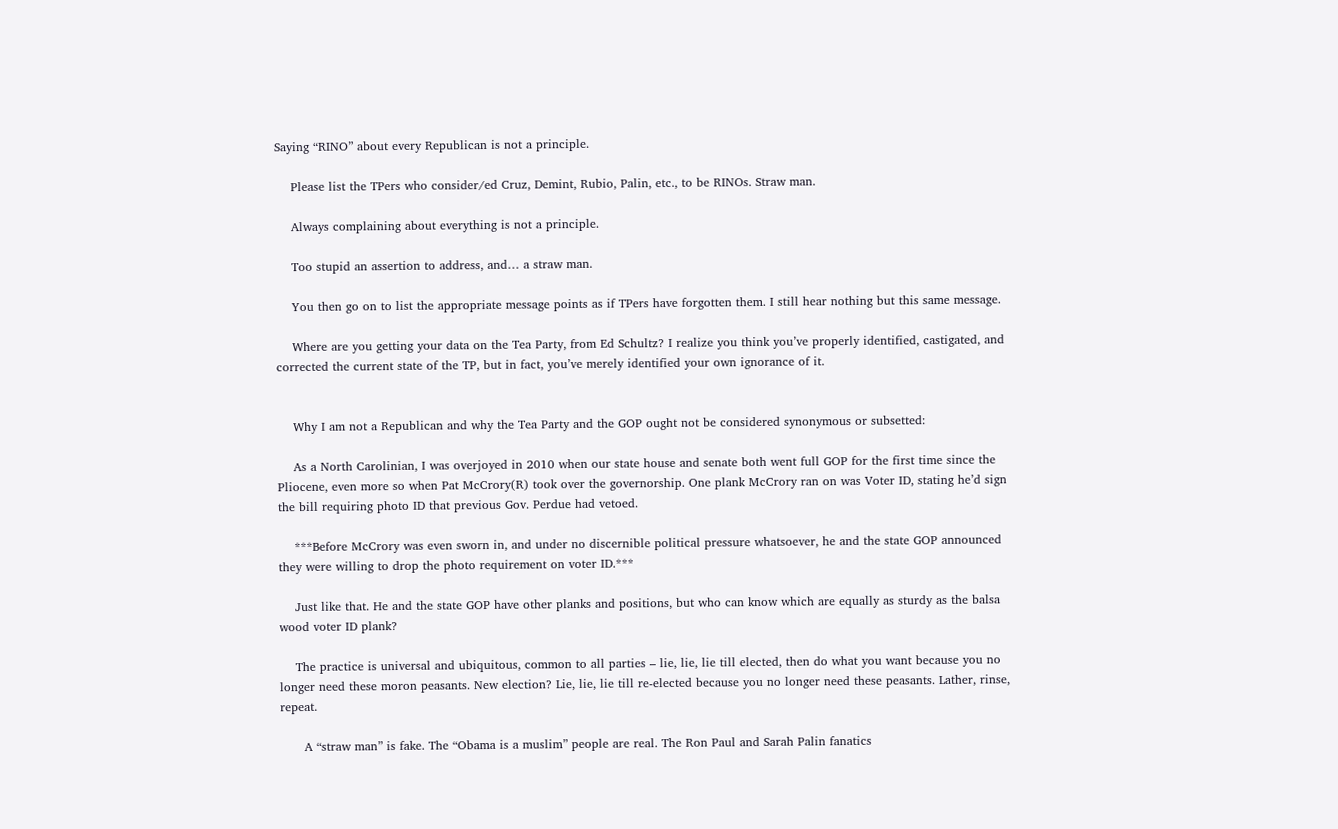Saying “RINO” about every Republican is not a principle.

    Please list the TPers who consider/ed Cruz, Demint, Rubio, Palin, etc., to be RINOs. Straw man.

    Always complaining about everything is not a principle.

    Too stupid an assertion to address, and… a straw man.

    You then go on to list the appropriate message points as if TPers have forgotten them. I still hear nothing but this same message.

    Where are you getting your data on the Tea Party, from Ed Schultz? I realize you think you’ve properly identified, castigated, and corrected the current state of the TP, but in fact, you’ve merely identified your own ignorance of it.


    Why I am not a Republican and why the Tea Party and the GOP ought not be considered synonymous or subsetted:

    As a North Carolinian, I was overjoyed in 2010 when our state house and senate both went full GOP for the first time since the Pliocene, even more so when Pat McCrory(R) took over the governorship. One plank McCrory ran on was Voter ID, stating he’d sign the bill requiring photo ID that previous Gov. Perdue had vetoed.

    ***Before McCrory was even sworn in, and under no discernible political pressure whatsoever, he and the state GOP announced they were willing to drop the photo requirement on voter ID.***

    Just like that. He and the state GOP have other planks and positions, but who can know which are equally as sturdy as the balsa wood voter ID plank?

    The practice is universal and ubiquitous, common to all parties – lie, lie, lie till elected, then do what you want because you no longer need these moron peasants. New election? Lie, lie, lie till re-elected because you no longer need these peasants. Lather, rinse, repeat.

      A “straw man” is fake. The “Obama is a muslim” people are real. The Ron Paul and Sarah Palin fanatics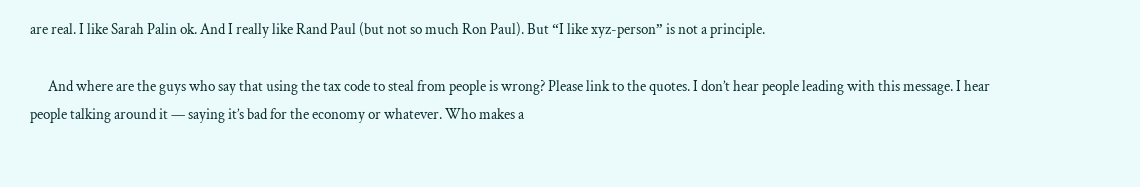are real. I like Sarah Palin ok. And I really like Rand Paul (but not so much Ron Paul). But “I like xyz-person” is not a principle.

      And where are the guys who say that using the tax code to steal from people is wrong? Please link to the quotes. I don’t hear people leading with this message. I hear people talking around it — saying it’s bad for the economy or whatever. Who makes a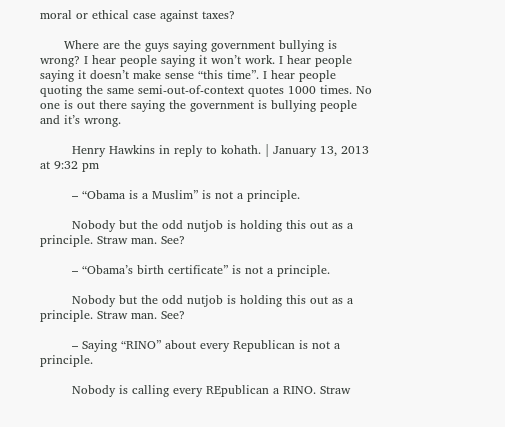moral or ethical case against taxes?

      Where are the guys saying government bullying is wrong? I hear people saying it won’t work. I hear people saying it doesn’t make sense “this time”. I hear people quoting the same semi-out-of-context quotes 1000 times. No one is out there saying the government is bullying people and it’s wrong.

        Henry Hawkins in reply to kohath. | January 13, 2013 at 9:32 pm

        – “Obama is a Muslim” is not a principle.

        Nobody but the odd nutjob is holding this out as a principle. Straw man. See?

        – “Obama’s birth certificate” is not a principle.

        Nobody but the odd nutjob is holding this out as a principle. Straw man. See?

        – Saying “RINO” about every Republican is not a principle.

        Nobody is calling every REpublican a RINO. Straw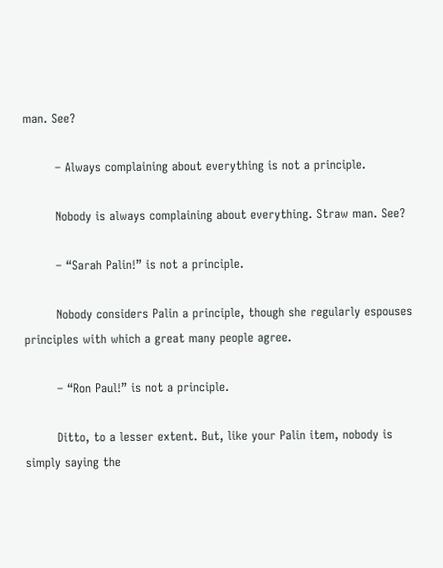man. See?

        – Always complaining about everything is not a principle.

        Nobody is always complaining about everything. Straw man. See?

        – “Sarah Palin!” is not a principle.

        Nobody considers Palin a principle, though she regularly espouses principles with which a great many people agree.

        – “Ron Paul!” is not a principle.

        Ditto, to a lesser extent. But, like your Palin item, nobody is simply saying the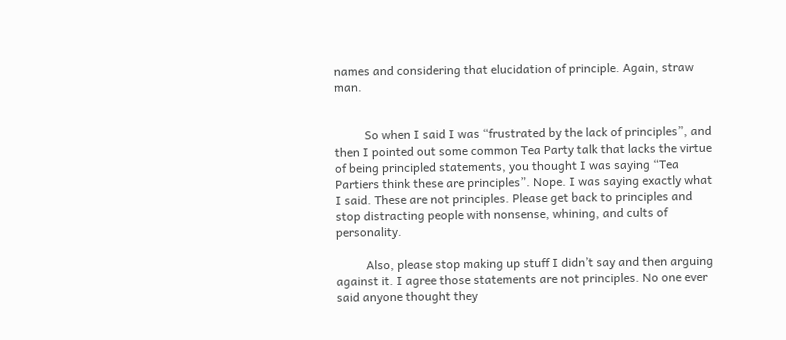names and considering that elucidation of principle. Again, straw man.


          So when I said I was “frustrated by the lack of principles”, and then I pointed out some common Tea Party talk that lacks the virtue of being principled statements, you thought I was saying “Tea Partiers think these are principles”. Nope. I was saying exactly what I said. These are not principles. Please get back to principles and stop distracting people with nonsense, whining, and cults of personality.

          Also, please stop making up stuff I didn’t say and then arguing against it. I agree those statements are not principles. No one ever said anyone thought they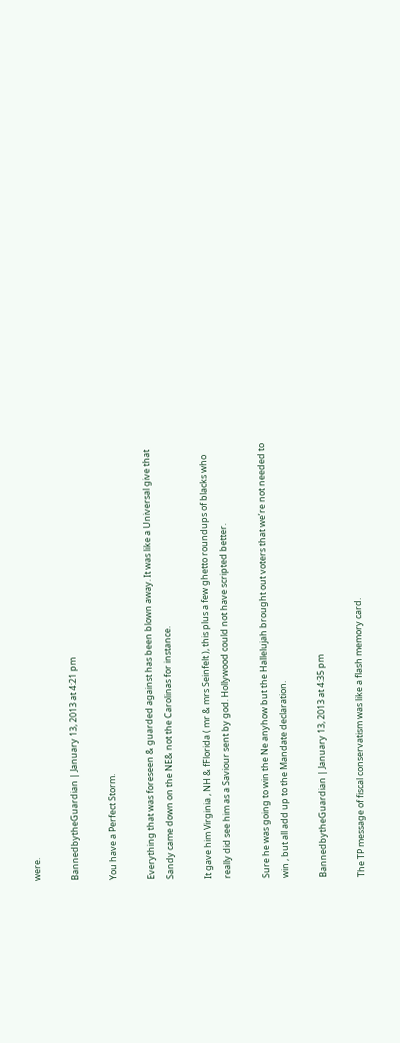were.

BannedbytheGuardian | January 13, 2013 at 4:21 pm

You have a Perfect Storm.

Everything that was foreseen & guarded against has been blown away. It was like a Universal give that Sandy came down on the NE& not the Carolinas for instance.

It gave him Virginia , NH & fFlorida ( mr & mrs Seinfelt ), this plus a few ghetto roundups of blacks who really did see him as a Saviour sent by god. Hollywood could not have scripted better.

Sure he was going to win the Ne anyhow but the Hallelujah brought out voters that we’re not needed to win , but all add up to the Mandate declaration.

BannedbytheGuardian | January 13, 2013 at 4:35 pm

The TP message of fiscal conservatism was like a flash memory card.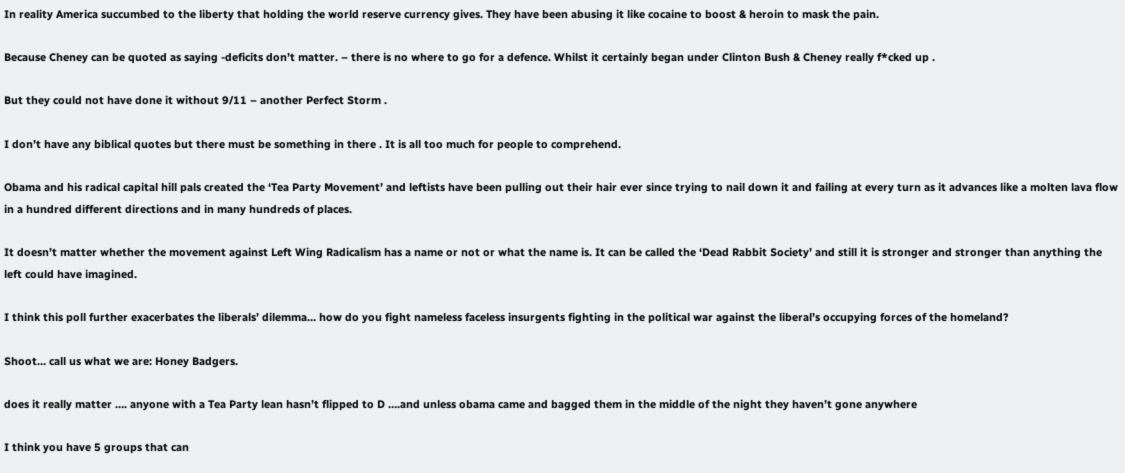In reality America succumbed to the liberty that holding the world reserve currency gives. They have been abusing it like cocaine to boost & heroin to mask the pain.

Because Cheney can be quoted as saying -deficits don’t matter. – there is no where to go for a defence. Whilst it certainly began under Clinton Bush & Cheney really f*cked up .

But they could not have done it without 9/11 – another Perfect Storm .

I don’t have any biblical quotes but there must be something in there . It is all too much for people to comprehend.

Obama and his radical capital hill pals created the ‘Tea Party Movement’ and leftists have been pulling out their hair ever since trying to nail down it and failing at every turn as it advances like a molten lava flow in a hundred different directions and in many hundreds of places.

It doesn’t matter whether the movement against Left Wing Radicalism has a name or not or what the name is. It can be called the ‘Dead Rabbit Society’ and still it is stronger and stronger than anything the left could have imagined.

I think this poll further exacerbates the liberals’ dilemma… how do you fight nameless faceless insurgents fighting in the political war against the liberal’s occupying forces of the homeland?

Shoot… call us what we are: Honey Badgers.

does it really matter …. anyone with a Tea Party lean hasn’t flipped to D ….and unless obama came and bagged them in the middle of the night they haven’t gone anywhere

I think you have 5 groups that can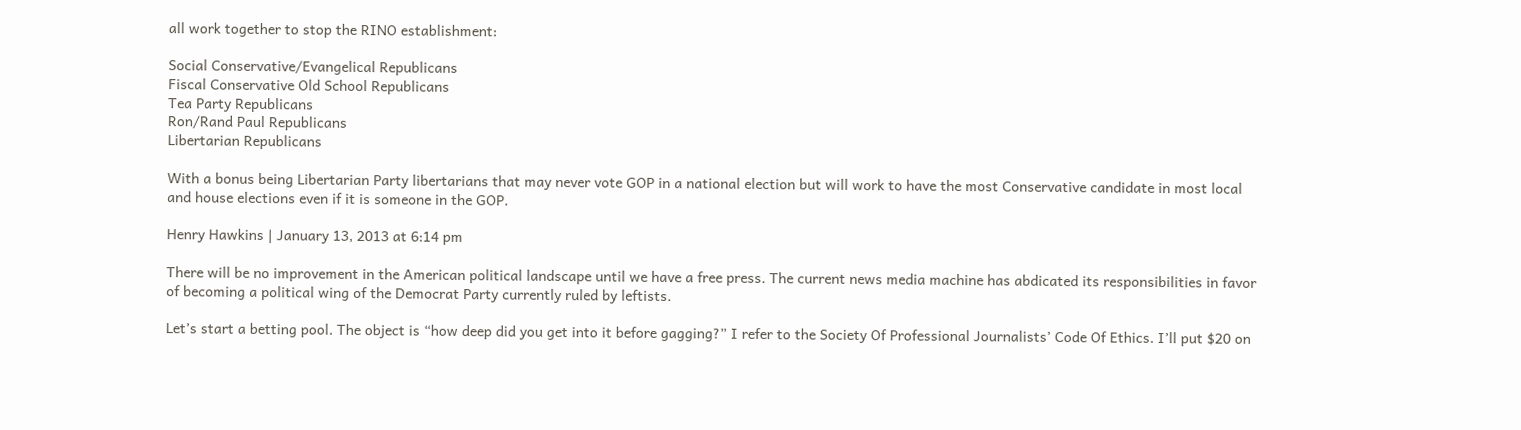all work together to stop the RINO establishment:

Social Conservative/Evangelical Republicans
Fiscal Conservative Old School Republicans
Tea Party Republicans
Ron/Rand Paul Republicans
Libertarian Republicans

With a bonus being Libertarian Party libertarians that may never vote GOP in a national election but will work to have the most Conservative candidate in most local and house elections even if it is someone in the GOP.

Henry Hawkins | January 13, 2013 at 6:14 pm

There will be no improvement in the American political landscape until we have a free press. The current news media machine has abdicated its responsibilities in favor of becoming a political wing of the Democrat Party currently ruled by leftists.

Let’s start a betting pool. The object is “how deep did you get into it before gagging?” I refer to the Society Of Professional Journalists’ Code Of Ethics. I’ll put $20 on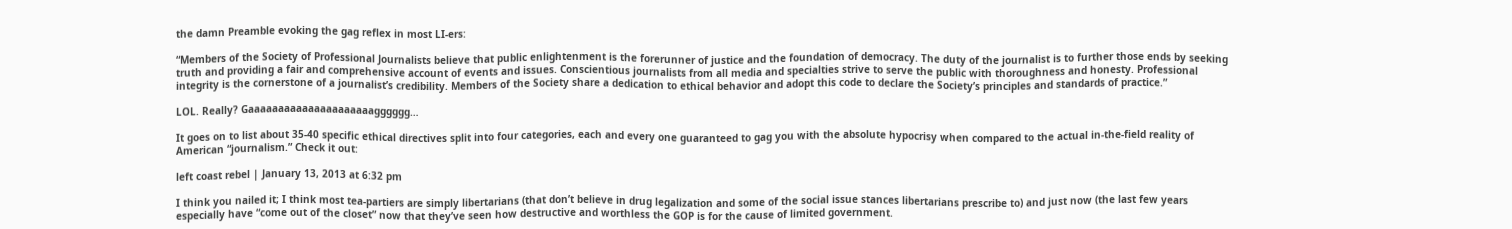the damn Preamble evoking the gag reflex in most LI-ers:

“Members of the Society of Professional Journalists believe that public enlightenment is the forerunner of justice and the foundation of democracy. The duty of the journalist is to further those ends by seeking truth and providing a fair and comprehensive account of events and issues. Conscientious journalists from all media and specialties strive to serve the public with thoroughness and honesty. Professional integrity is the cornerstone of a journalist’s credibility. Members of the Society share a dedication to ethical behavior and adopt this code to declare the Society’s principles and standards of practice.”

LOL. Really? Gaaaaaaaaaaaaaaaaaaaaagggggg…

It goes on to list about 35-40 specific ethical directives split into four categories, each and every one guaranteed to gag you with the absolute hypocrisy when compared to the actual in-the-field reality of American “journalism.” Check it out:

left coast rebel | January 13, 2013 at 6:32 pm

I think you nailed it; I think most tea-partiers are simply libertarians (that don’t believe in drug legalization and some of the social issue stances libertarians prescribe to) and just now (the last few years especially have “come out of the closet” now that they’ve seen how destructive and worthless the GOP is for the cause of limited government.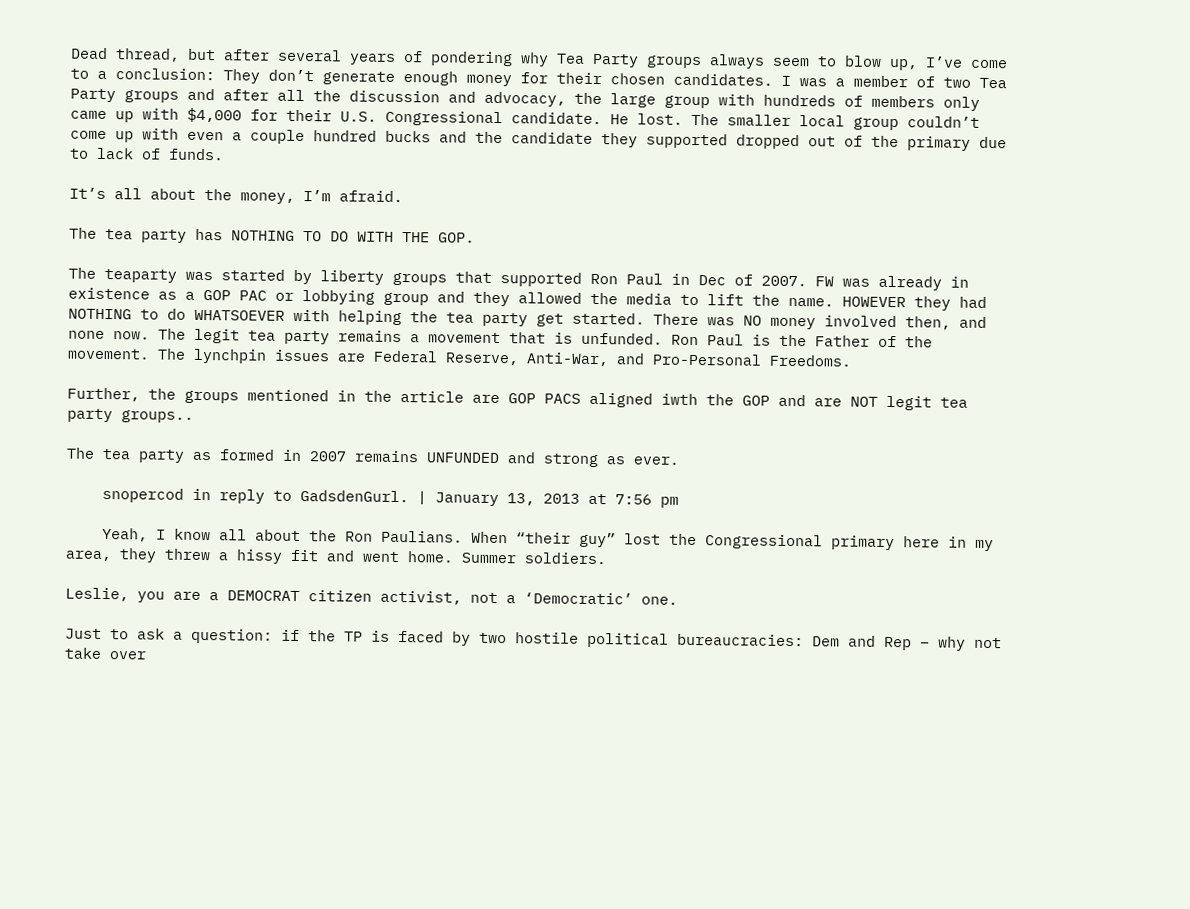Dead thread, but after several years of pondering why Tea Party groups always seem to blow up, I’ve come to a conclusion: They don’t generate enough money for their chosen candidates. I was a member of two Tea Party groups and after all the discussion and advocacy, the large group with hundreds of members only came up with $4,000 for their U.S. Congressional candidate. He lost. The smaller local group couldn’t come up with even a couple hundred bucks and the candidate they supported dropped out of the primary due to lack of funds.

It’s all about the money, I’m afraid.

The tea party has NOTHING TO DO WITH THE GOP.

The teaparty was started by liberty groups that supported Ron Paul in Dec of 2007. FW was already in existence as a GOP PAC or lobbying group and they allowed the media to lift the name. HOWEVER they had NOTHING to do WHATSOEVER with helping the tea party get started. There was NO money involved then, and none now. The legit tea party remains a movement that is unfunded. Ron Paul is the Father of the movement. The lynchpin issues are Federal Reserve, Anti-War, and Pro-Personal Freedoms.

Further, the groups mentioned in the article are GOP PACS aligned iwth the GOP and are NOT legit tea party groups..

The tea party as formed in 2007 remains UNFUNDED and strong as ever.

    snopercod in reply to GadsdenGurl. | January 13, 2013 at 7:56 pm

    Yeah, I know all about the Ron Paulians. When “their guy” lost the Congressional primary here in my area, they threw a hissy fit and went home. Summer soldiers.

Leslie, you are a DEMOCRAT citizen activist, not a ‘Democratic’ one.

Just to ask a question: if the TP is faced by two hostile political bureaucracies: Dem and Rep – why not take over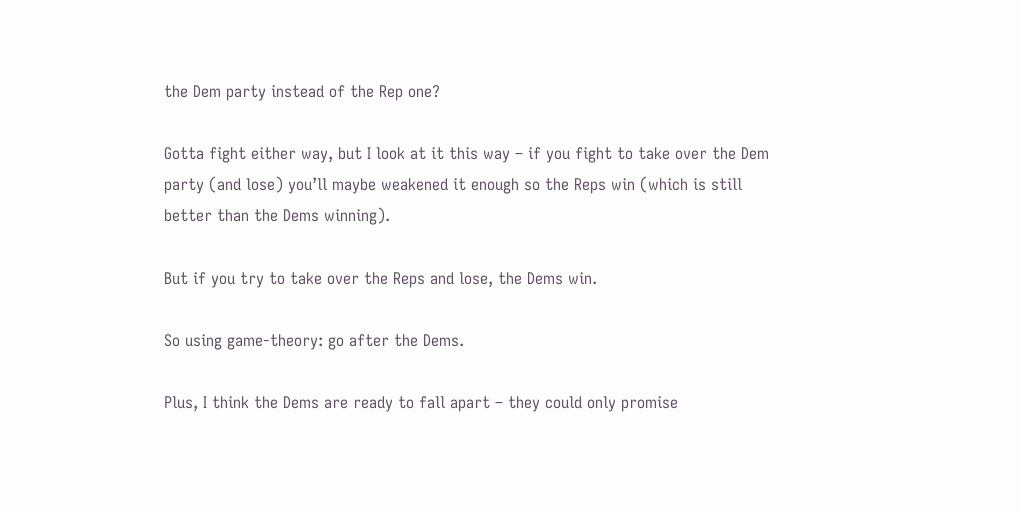the Dem party instead of the Rep one?

Gotta fight either way, but I look at it this way – if you fight to take over the Dem party (and lose) you’ll maybe weakened it enough so the Reps win (which is still better than the Dems winning).

But if you try to take over the Reps and lose, the Dems win.

So using game-theory: go after the Dems.

Plus, I think the Dems are ready to fall apart – they could only promise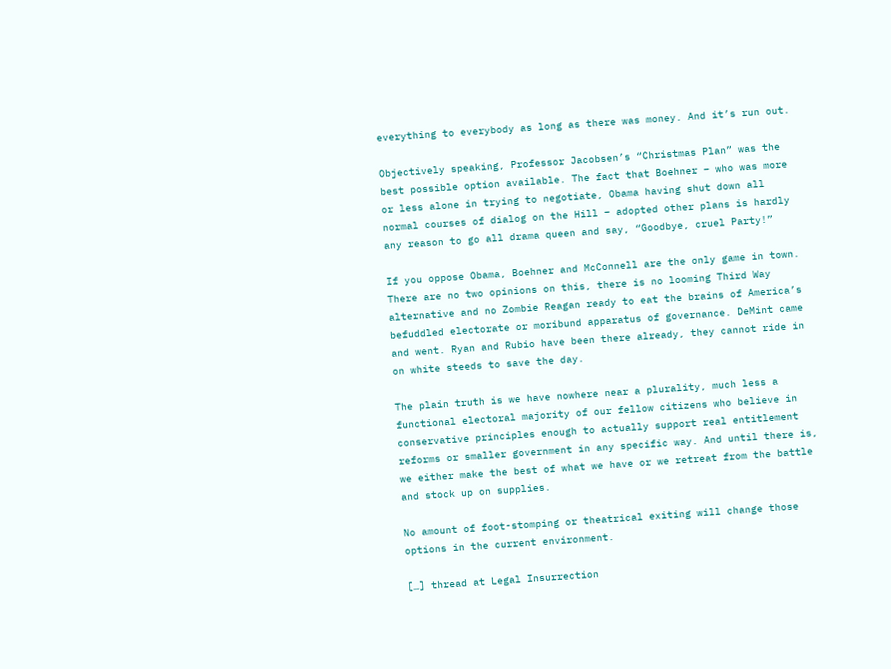everything to everybody as long as there was money. And it’s run out.

Objectively speaking, Professor Jacobsen’s “Christmas Plan” was the best possible option available. The fact that Boehner – who was more or less alone in trying to negotiate, Obama having shut down all normal courses of dialog on the Hill – adopted other plans is hardly any reason to go all drama queen and say, “Goodbye, cruel Party!”

If you oppose Obama, Boehner and McConnell are the only game in town. There are no two opinions on this, there is no looming Third Way alternative and no Zombie Reagan ready to eat the brains of America’s befuddled electorate or moribund apparatus of governance. DeMint came and went. Ryan and Rubio have been there already, they cannot ride in on white steeds to save the day.

The plain truth is we have nowhere near a plurality, much less a functional electoral majority of our fellow citizens who believe in conservative principles enough to actually support real entitlement reforms or smaller government in any specific way. And until there is, we either make the best of what we have or we retreat from the battle and stock up on supplies.

No amount of foot-stomping or theatrical exiting will change those options in the current environment.

[…] thread at Legal Insurrection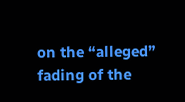on the “alleged” fading of the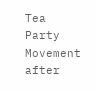Tea Party Movement after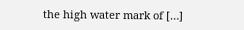the high water mark of […]